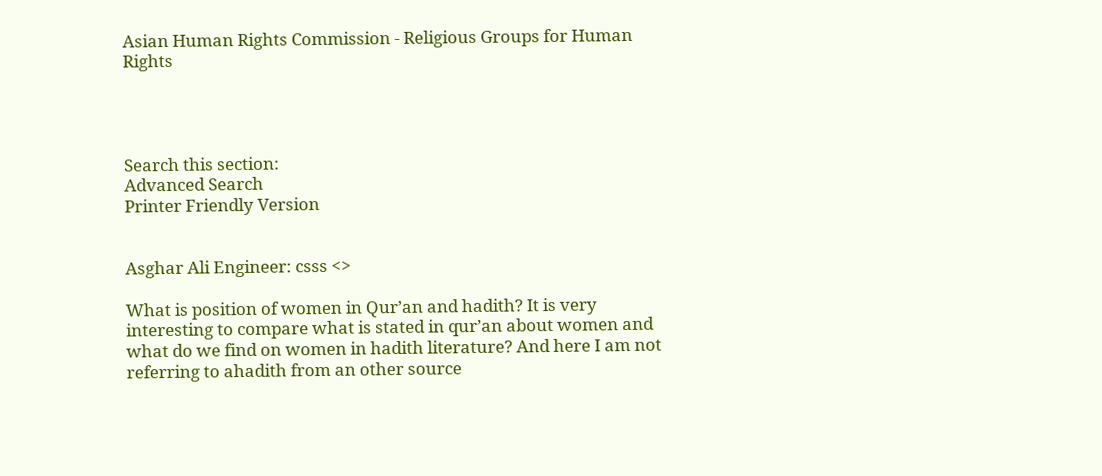Asian Human Rights Commission - Religious Groups for Human Rights




Search this section:
Advanced Search
Printer Friendly Version


Asghar Ali Engineer: csss <>

What is position of women in Qur’an and hadith? It is very interesting to compare what is stated in qur’an about women and what do we find on women in hadith literature? And here I am not referring to ahadith from an other source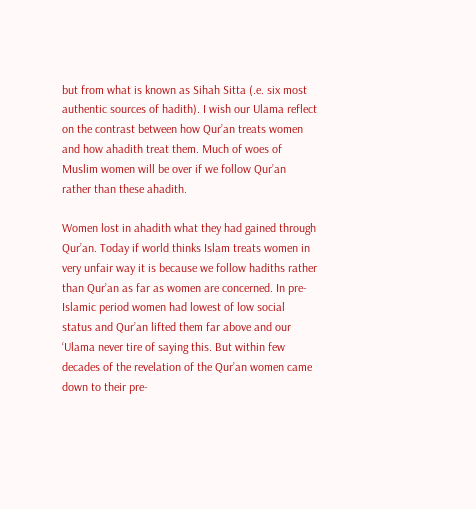but from what is known as Sihah Sitta (.e. six most authentic sources of hadith). I wish our Ulama reflect on the contrast between how Qur’an treats women and how ahadith treat them. Much of woes of Muslim women will be over if we follow Qur’an rather than these ahadith.

Women lost in ahadith what they had gained through Qur’an. Today if world thinks Islam treats women in very unfair way it is because we follow hadiths rather than Qur’an as far as women are concerned. In pre-Islamic period women had lowest of low social status and Qur’an lifted them far above and our ‘Ulama never tire of saying this. But within few decades of the revelation of the Qur’an women came down to their pre-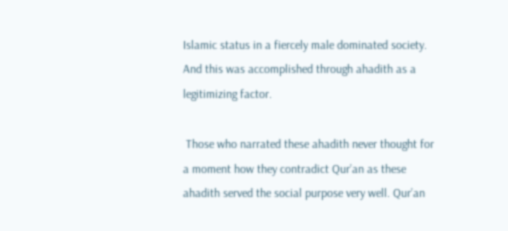Islamic status in a fiercely male dominated society. And this was accomplished through ahadith as a legitimizing factor.

 Those who narrated these ahadith never thought for a moment how they contradict Qur’an as these ahadith served the social purpose very well. Qur’an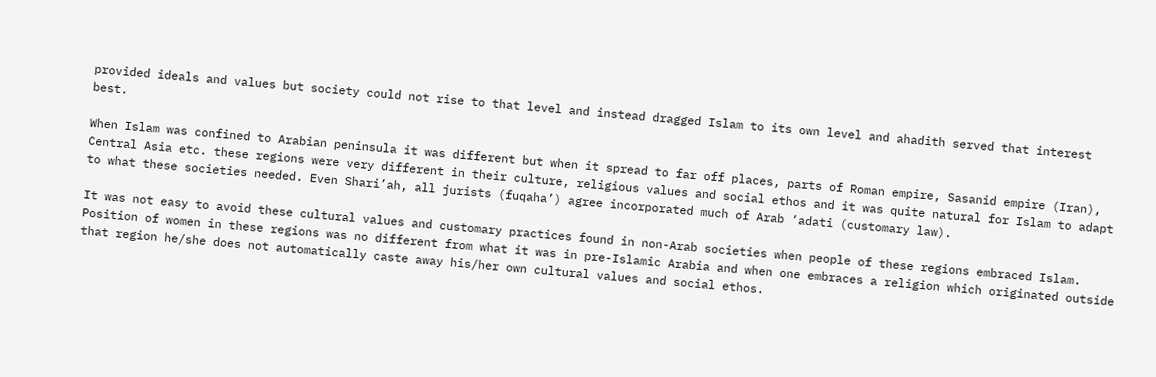provided ideals and values but society could not rise to that level and instead dragged Islam to its own level and ahadith served that interest best.

When Islam was confined to Arabian peninsula it was different but when it spread to far off places, parts of Roman empire, Sasanid empire (Iran), Central Asia etc. these regions were very different in their culture, religious values and social ethos and it was quite natural for Islam to adapt to what these societies needed. Even Shari’ah, all jurists (fuqaha’) agree incorporated much of Arab ‘adati (customary law).

It was not easy to avoid these cultural values and customary practices found in non-Arab societies when people of these regions embraced Islam. Position of women in these regions was no different from what it was in pre-Islamic Arabia and when one embraces a religion which originated outside that region he/she does not automatically caste away his/her own cultural values and social ethos.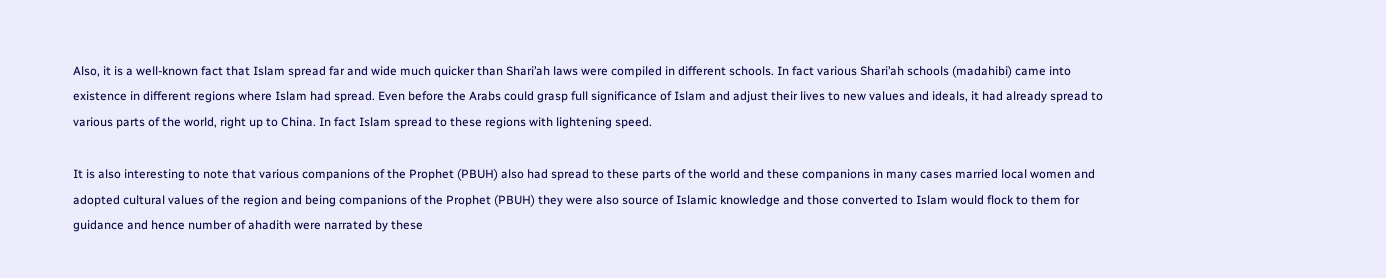Also, it is a well-known fact that Islam spread far and wide much quicker than Shari’ah laws were compiled in different schools. In fact various Shari’ah schools (madahibi) came into existence in different regions where Islam had spread. Even before the Arabs could grasp full significance of Islam and adjust their lives to new values and ideals, it had already spread to various parts of the world, right up to China. In fact Islam spread to these regions with lightening speed.

It is also interesting to note that various companions of the Prophet (PBUH) also had spread to these parts of the world and these companions in many cases married local women and adopted cultural values of the region and being companions of the Prophet (PBUH) they were also source of Islamic knowledge and those converted to Islam would flock to them for guidance and hence number of ahadith were narrated by these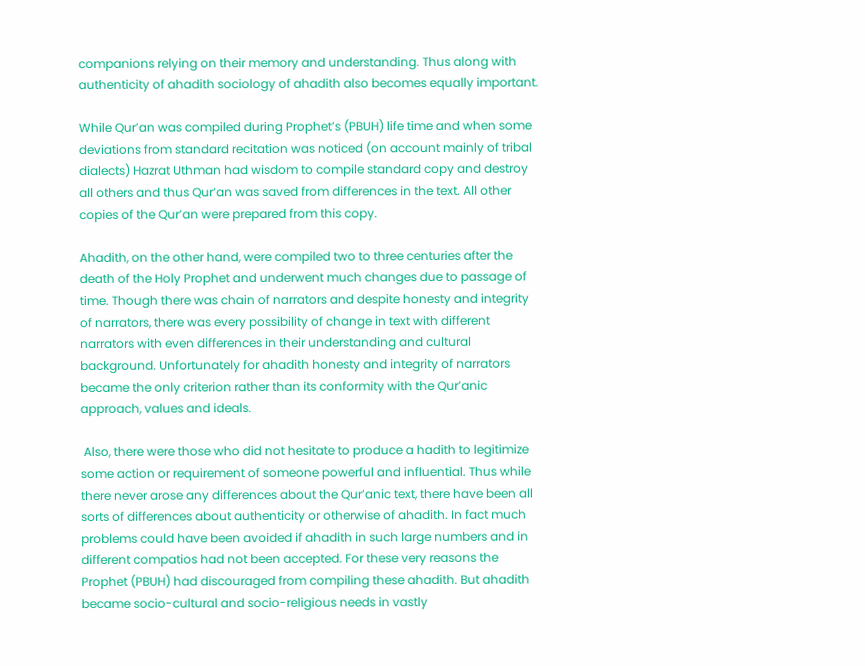companions relying on their memory and understanding. Thus along with authenticity of ahadith sociology of ahadith also becomes equally important.

While Qur’an was compiled during Prophet’s (PBUH) life time and when some deviations from standard recitation was noticed (on account mainly of tribal dialects) Hazrat Uthman had wisdom to compile standard copy and destroy all others and thus Qur’an was saved from differences in the text. All other copies of the Qur’an were prepared from this copy.

Ahadith, on the other hand, were compiled two to three centuries after the death of the Holy Prophet and underwent much changes due to passage of time. Though there was chain of narrators and despite honesty and integrity of narrators, there was every possibility of change in text with different narrators with even differences in their understanding and cultural background. Unfortunately for ahadith honesty and integrity of narrators became the only criterion rather than its conformity with the Qur’anic approach, values and ideals.

 Also, there were those who did not hesitate to produce a hadith to legitimize some action or requirement of someone powerful and influential. Thus while there never arose any differences about the Qur’anic text, there have been all sorts of differences about authenticity or otherwise of ahadith. In fact much problems could have been avoided if ahadith in such large numbers and in different compatios had not been accepted. For these very reasons the Prophet (PBUH) had discouraged from compiling these ahadith. But ahadith became socio-cultural and socio-religious needs in vastly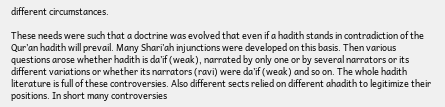different circumstances.

These needs were such that a doctrine was evolved that even if a hadith stands in contradiction of the Qur’an hadith will prevail. Many Shari’ah injunctions were developed on this basis. Then various questions arose whether hadith is da’if (weak), narrated by only one or by several narrators or its different variations or whether its narrators (ravi) were da’if (weak) and so on. The whole hadith literature is full of these controversies. Also different sects relied on different ahadith to legitimize their positions. In short many controversies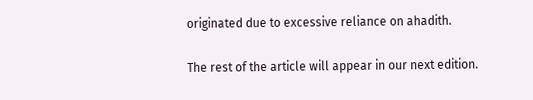originated due to excessive reliance on ahadith.

The rest of the article will appear in our next edition.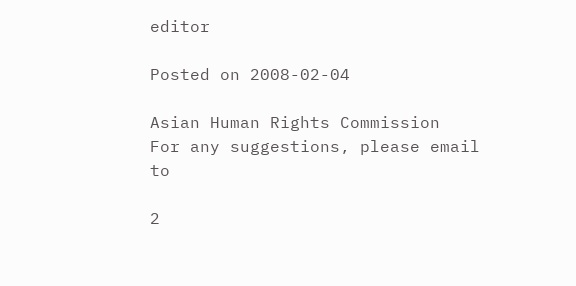editor

Posted on 2008-02-04

Asian Human Rights Commission
For any suggestions, please email to

2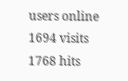users online
1694 visits
1768 hits